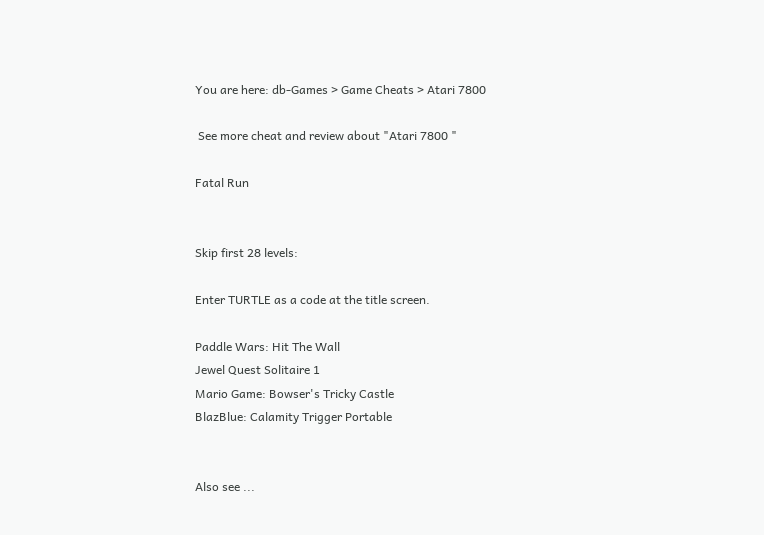You are here: db-Games > Game Cheats > Atari 7800

 See more cheat and review about "Atari 7800 "

Fatal Run


Skip first 28 levels:

Enter TURTLE as a code at the title screen.

Paddle Wars: Hit The Wall
Jewel Quest Solitaire 1
Mario Game: Bowser's Tricky Castle
BlazBlue: Calamity Trigger Portable


Also see ...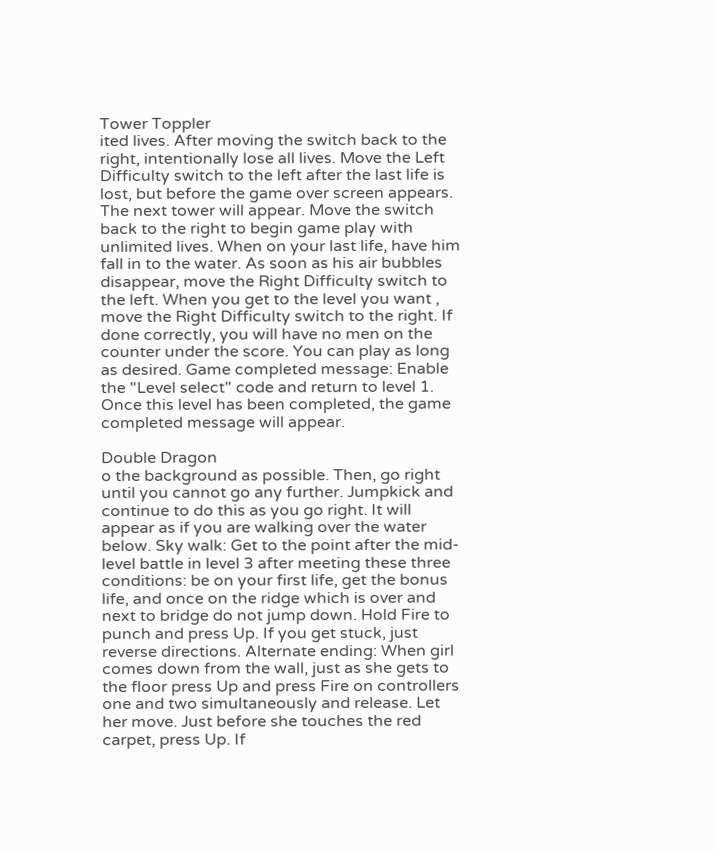Tower Toppler
ited lives. After moving the switch back to the right, intentionally lose all lives. Move the Left Difficulty switch to the left after the last life is lost, but before the game over screen appears. The next tower will appear. Move the switch back to the right to begin game play with unlimited lives. When on your last life, have him fall in to the water. As soon as his air bubbles disappear, move the Right Difficulty switch to the left. When you get to the level you want , move the Right Difficulty switch to the right. If done correctly, you will have no men on the counter under the score. You can play as long as desired. Game completed message: Enable the "Level select" code and return to level 1. Once this level has been completed, the game completed message will appear.

Double Dragon
o the background as possible. Then, go right until you cannot go any further. Jumpkick and continue to do this as you go right. It will appear as if you are walking over the water below. Sky walk: Get to the point after the mid-level battle in level 3 after meeting these three conditions: be on your first life, get the bonus life, and once on the ridge which is over and next to bridge do not jump down. Hold Fire to punch and press Up. If you get stuck, just reverse directions. Alternate ending: When girl comes down from the wall, just as she gets to the floor press Up and press Fire on controllers one and two simultaneously and release. Let her move. Just before she touches the red carpet, press Up. If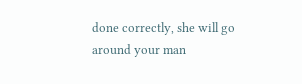done correctly, she will go around your man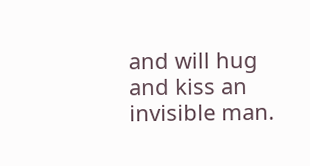and will hug and kiss an invisible man.